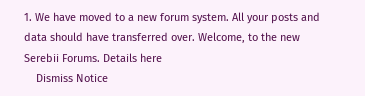1. We have moved to a new forum system. All your posts and data should have transferred over. Welcome, to the new Serebii Forums. Details here
    Dismiss Notice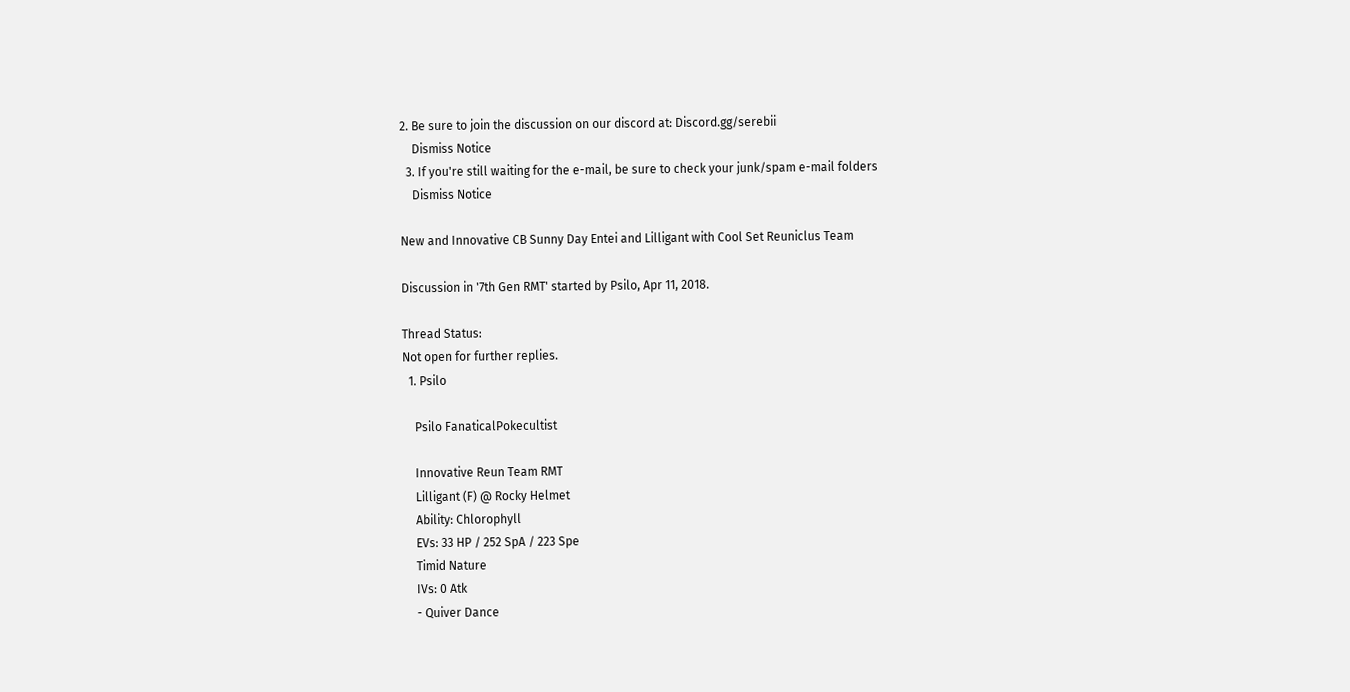2. Be sure to join the discussion on our discord at: Discord.gg/serebii
    Dismiss Notice
  3. If you're still waiting for the e-mail, be sure to check your junk/spam e-mail folders
    Dismiss Notice

New and Innovative CB Sunny Day Entei and Lilligant with Cool Set Reuniclus Team

Discussion in '7th Gen RMT' started by Psilo, Apr 11, 2018.

Thread Status:
Not open for further replies.
  1. Psilo

    Psilo FanaticalPokecultist

    Innovative Reun Team RMT
    Lilligant (F) @ Rocky Helmet
    Ability: Chlorophyll
    EVs: 33 HP / 252 SpA / 223 Spe
    Timid Nature
    IVs: 0 Atk
    - Quiver Dance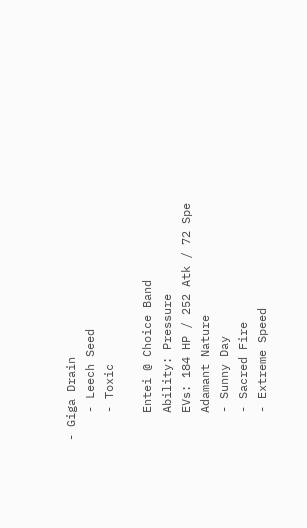- Giga Drain
    - Leech Seed
    - Toxic

    Entei @ Choice Band
    Ability: Pressure
    EVs: 184 HP / 252 Atk / 72 Spe
    Adamant Nature
    - Sunny Day
    - Sacred Fire
    - Extreme Speed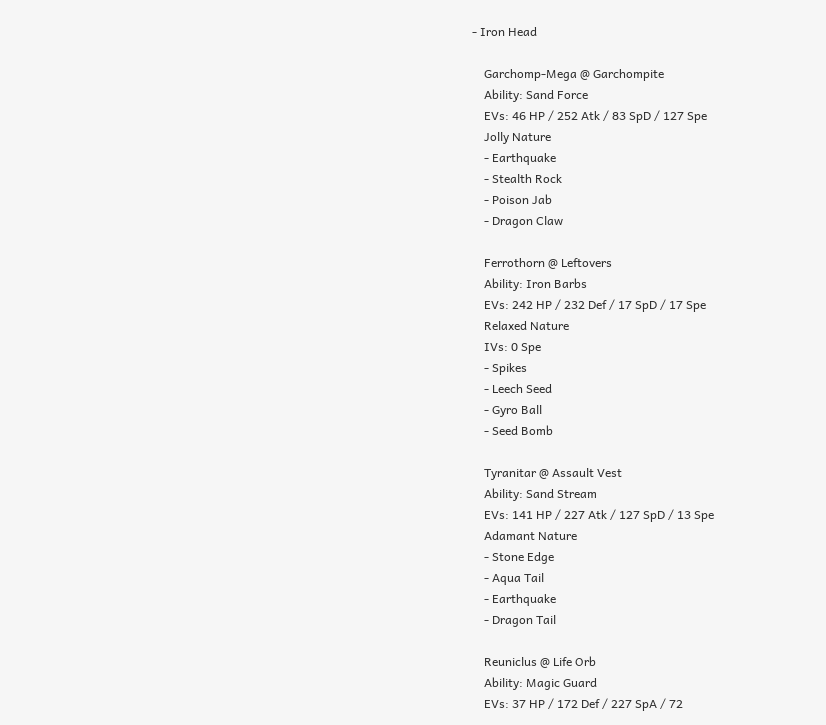- Iron Head

    Garchomp-Mega @ Garchompite
    Ability: Sand Force
    EVs: 46 HP / 252 Atk / 83 SpD / 127 Spe
    Jolly Nature
    - Earthquake
    - Stealth Rock
    - Poison Jab
    - Dragon Claw

    Ferrothorn @ Leftovers
    Ability: Iron Barbs
    EVs: 242 HP / 232 Def / 17 SpD / 17 Spe
    Relaxed Nature
    IVs: 0 Spe
    - Spikes
    - Leech Seed
    - Gyro Ball
    - Seed Bomb

    Tyranitar @ Assault Vest
    Ability: Sand Stream
    EVs: 141 HP / 227 Atk / 127 SpD / 13 Spe
    Adamant Nature
    - Stone Edge
    - Aqua Tail
    - Earthquake
    - Dragon Tail

    Reuniclus @ Life Orb
    Ability: Magic Guard
    EVs: 37 HP / 172 Def / 227 SpA / 72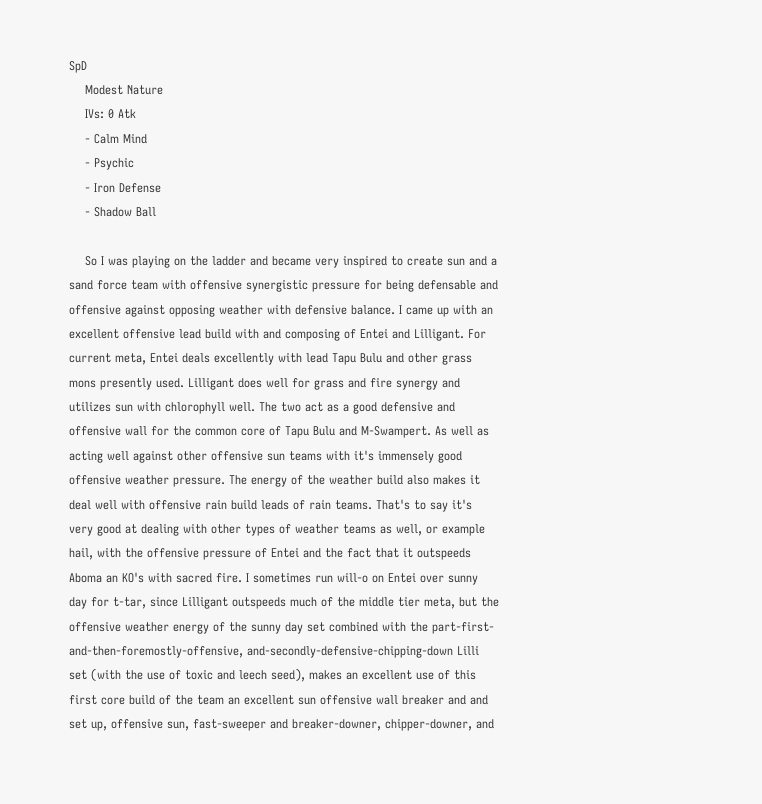SpD
    Modest Nature
    IVs: 0 Atk
    - Calm Mind
    - Psychic
    - Iron Defense
    - Shadow Ball

    So I was playing on the ladder and became very inspired to create sun and a sand force team with offensive synergistic pressure for being defensable and offensive against opposing weather with defensive balance. I came up with an excellent offensive lead build with and composing of Entei and Lilligant. For current meta, Entei deals excellently with lead Tapu Bulu and other grass mons presently used. Lilligant does well for grass and fire synergy and utilizes sun with chlorophyll well. The two act as a good defensive and offensive wall for the common core of Tapu Bulu and M-Swampert. As well as acting well against other offensive sun teams with it's immensely good offensive weather pressure. The energy of the weather build also makes it deal well with offensive rain build leads of rain teams. That's to say it's very good at dealing with other types of weather teams as well, or example hail, with the offensive pressure of Entei and the fact that it outspeeds Aboma an KO's with sacred fire. I sometimes run will-o on Entei over sunny day for t-tar, since Lilligant outspeeds much of the middle tier meta, but the offensive weather energy of the sunny day set combined with the part-first-and-then-foremostly-offensive, and-secondly-defensive-chipping-down Lilli set (with the use of toxic and leech seed), makes an excellent use of this first core build of the team an excellent sun offensive wall breaker and and set up, offensive sun, fast-sweeper and breaker-downer, chipper-downer, and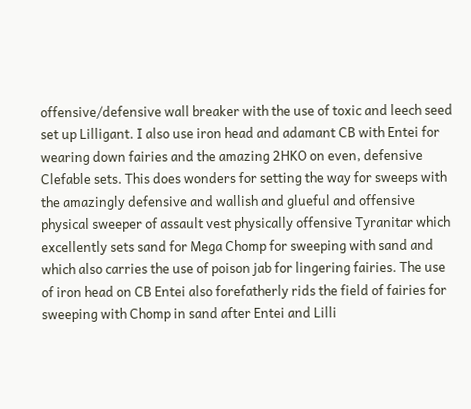offensive/defensive wall breaker with the use of toxic and leech seed set up Lilligant. I also use iron head and adamant CB with Entei for wearing down fairies and the amazing 2HKO on even, defensive Clefable sets. This does wonders for setting the way for sweeps with the amazingly defensive and wallish and glueful and offensive physical sweeper of assault vest physically offensive Tyranitar which excellently sets sand for Mega Chomp for sweeping with sand and which also carries the use of poison jab for lingering fairies. The use of iron head on CB Entei also forefatherly rids the field of fairies for sweeping with Chomp in sand after Entei and Lilli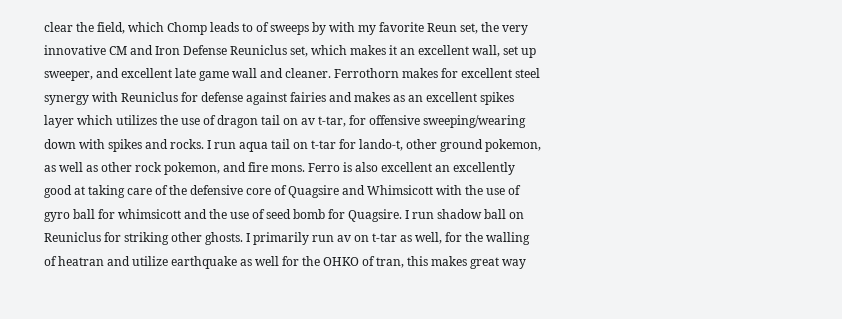clear the field, which Chomp leads to of sweeps by with my favorite Reun set, the very innovative CM and Iron Defense Reuniclus set, which makes it an excellent wall, set up sweeper, and excellent late game wall and cleaner. Ferrothorn makes for excellent steel synergy with Reuniclus for defense against fairies and makes as an excellent spikes layer which utilizes the use of dragon tail on av t-tar, for offensive sweeping/wearing down with spikes and rocks. I run aqua tail on t-tar for lando-t, other ground pokemon, as well as other rock pokemon, and fire mons. Ferro is also excellent an excellently good at taking care of the defensive core of Quagsire and Whimsicott with the use of gyro ball for whimsicott and the use of seed bomb for Quagsire. I run shadow ball on Reuniclus for striking other ghosts. I primarily run av on t-tar as well, for the walling of heatran and utilize earthquake as well for the OHKO of tran, this makes great way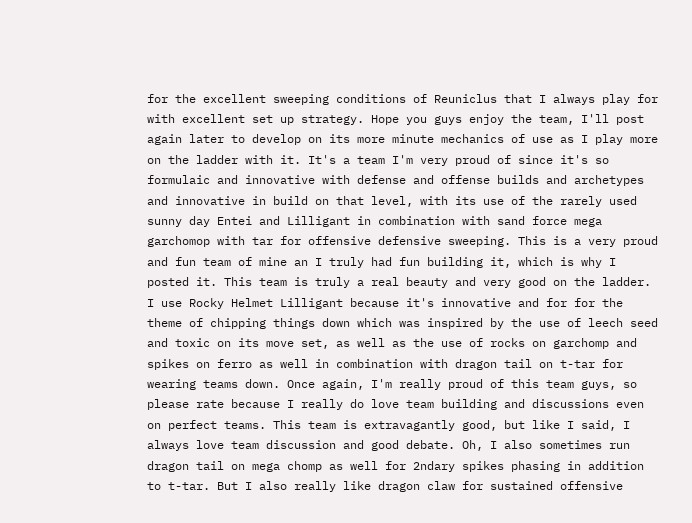for the excellent sweeping conditions of Reuniclus that I always play for with excellent set up strategy. Hope you guys enjoy the team, I'll post again later to develop on its more minute mechanics of use as I play more on the ladder with it. It's a team I'm very proud of since it's so formulaic and innovative with defense and offense builds and archetypes and innovative in build on that level, with its use of the rarely used sunny day Entei and Lilligant in combination with sand force mega garchomop with tar for offensive defensive sweeping. This is a very proud and fun team of mine an I truly had fun building it, which is why I posted it. This team is truly a real beauty and very good on the ladder. I use Rocky Helmet Lilligant because it's innovative and for for the theme of chipping things down which was inspired by the use of leech seed and toxic on its move set, as well as the use of rocks on garchomp and spikes on ferro as well in combination with dragon tail on t-tar for wearing teams down. Once again, I'm really proud of this team guys, so please rate because I really do love team building and discussions even on perfect teams. This team is extravagantly good, but like I said, I always love team discussion and good debate. Oh, I also sometimes run dragon tail on mega chomp as well for 2ndary spikes phasing in addition to t-tar. But I also really like dragon claw for sustained offensive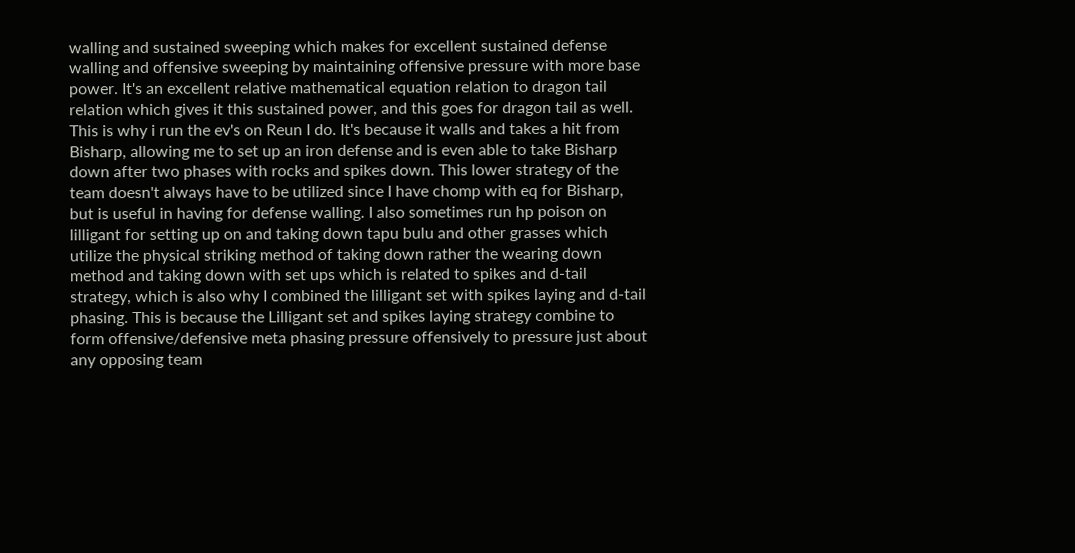walling and sustained sweeping which makes for excellent sustained defense walling and offensive sweeping by maintaining offensive pressure with more base power. It's an excellent relative mathematical equation relation to dragon tail relation which gives it this sustained power, and this goes for dragon tail as well. This is why i run the ev's on Reun I do. It's because it walls and takes a hit from Bisharp, allowing me to set up an iron defense and is even able to take Bisharp down after two phases with rocks and spikes down. This lower strategy of the team doesn't always have to be utilized since I have chomp with eq for Bisharp, but is useful in having for defense walling. I also sometimes run hp poison on lilligant for setting up on and taking down tapu bulu and other grasses which utilize the physical striking method of taking down rather the wearing down method and taking down with set ups which is related to spikes and d-tail strategy, which is also why I combined the lilligant set with spikes laying and d-tail phasing. This is because the Lilligant set and spikes laying strategy combine to form offensive/defensive meta phasing pressure offensively to pressure just about any opposing team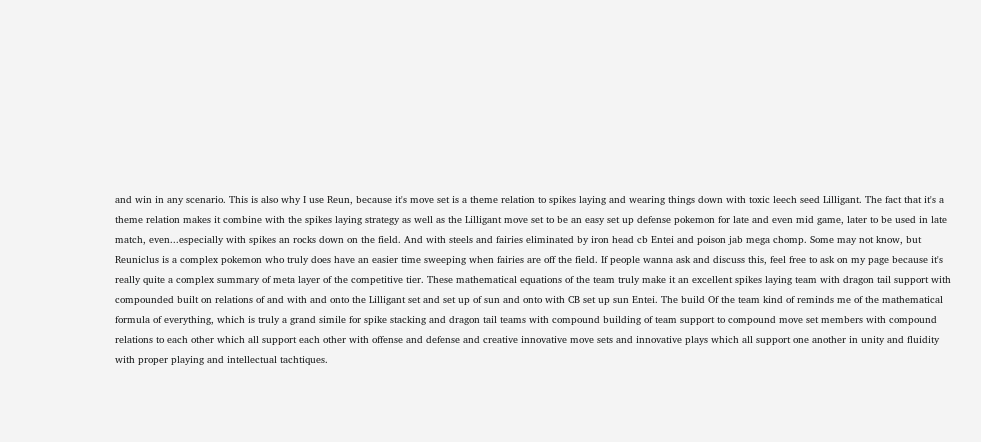and win in any scenario. This is also why I use Reun, because it's move set is a theme relation to spikes laying and wearing things down with toxic leech seed Lilligant. The fact that it's a theme relation makes it combine with the spikes laying strategy as well as the Lilligant move set to be an easy set up defense pokemon for late and even mid game, later to be used in late match, even...especially with spikes an rocks down on the field. And with steels and fairies eliminated by iron head cb Entei and poison jab mega chomp. Some may not know, but Reuniclus is a complex pokemon who truly does have an easier time sweeping when fairies are off the field. If people wanna ask and discuss this, feel free to ask on my page because it's really quite a complex summary of meta layer of the competitive tier. These mathematical equations of the team truly make it an excellent spikes laying team with dragon tail support with compounded built on relations of and with and onto the Lilligant set and set up of sun and onto with CB set up sun Entei. The build Of the team kind of reminds me of the mathematical formula of everything, which is truly a grand simile for spike stacking and dragon tail teams with compound building of team support to compound move set members with compound relations to each other which all support each other with offense and defense and creative innovative move sets and innovative plays which all support one another in unity and fluidity with proper playing and intellectual tachtiques.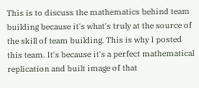This is to discuss the mathematics behind team building because it's what's truly at the source of the skill of team building. This is why I posted this team. It's because it's a perfect mathematical replication and built image of that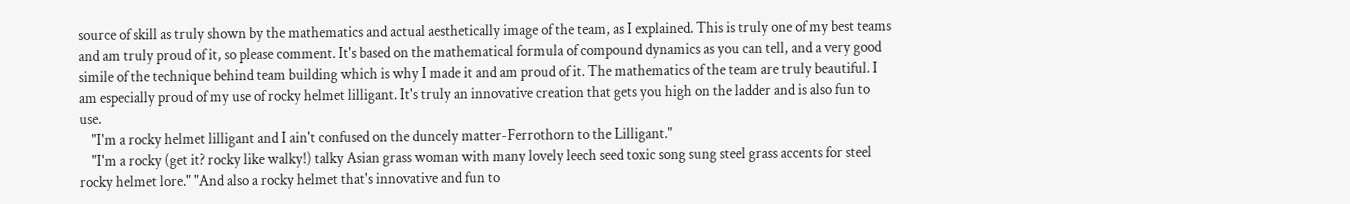source of skill as truly shown by the mathematics and actual aesthetically image of the team, as I explained. This is truly one of my best teams and am truly proud of it, so please comment. It's based on the mathematical formula of compound dynamics as you can tell, and a very good simile of the technique behind team building which is why I made it and am proud of it. The mathematics of the team are truly beautiful. I am especially proud of my use of rocky helmet lilligant. It's truly an innovative creation that gets you high on the ladder and is also fun to use.
    "I'm a rocky helmet lilligant and I ain't confused on the duncely matter-Ferrothorn to the Lilligant."
    "I'm a rocky (get it? rocky like walky!) talky Asian grass woman with many lovely leech seed toxic song sung steel grass accents for steel rocky helmet lore." "And also a rocky helmet that's innovative and fun to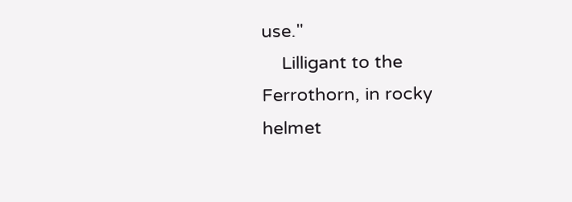use."
    Lilligant to the Ferrothorn, in rocky helmet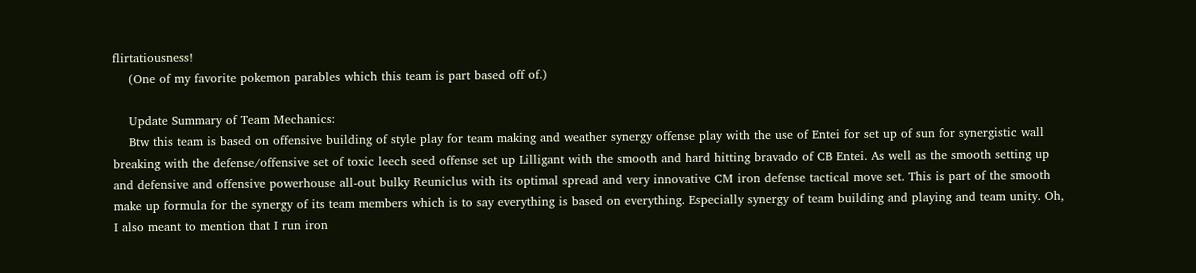flirtatiousness!
    (One of my favorite pokemon parables which this team is part based off of.)

    Update Summary of Team Mechanics:
    Btw this team is based on offensive building of style play for team making and weather synergy offense play with the use of Entei for set up of sun for synergistic wall breaking with the defense/offensive set of toxic leech seed offense set up Lilligant with the smooth and hard hitting bravado of CB Entei. As well as the smooth setting up and defensive and offensive powerhouse all-out bulky Reuniclus with its optimal spread and very innovative CM iron defense tactical move set. This is part of the smooth make up formula for the synergy of its team members which is to say everything is based on everything. Especially synergy of team building and playing and team unity. Oh, I also meant to mention that I run iron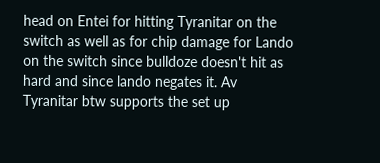head on Entei for hitting Tyranitar on the switch as well as for chip damage for Lando on the switch since bulldoze doesn't hit as hard and since lando negates it. Av Tyranitar btw supports the set up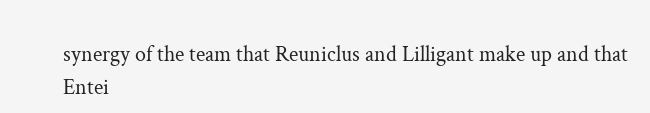synergy of the team that Reuniclus and Lilligant make up and that Entei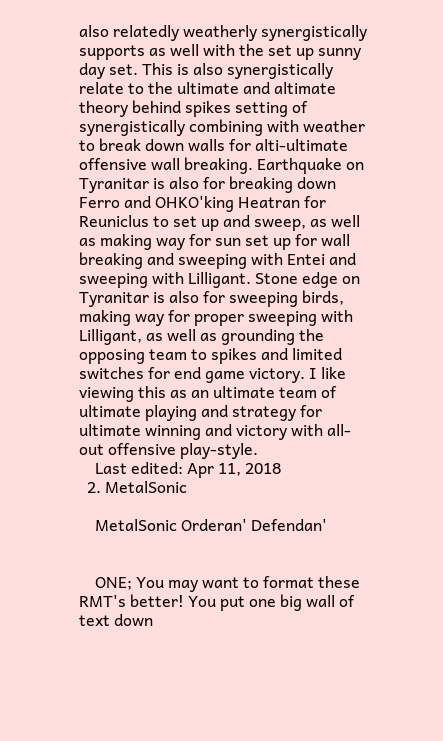also relatedly weatherly synergistically supports as well with the set up sunny day set. This is also synergistically relate to the ultimate and altimate theory behind spikes setting of synergistically combining with weather to break down walls for alti-ultimate offensive wall breaking. Earthquake on Tyranitar is also for breaking down Ferro and OHKO'king Heatran for Reuniclus to set up and sweep, as well as making way for sun set up for wall breaking and sweeping with Entei and sweeping with Lilligant. Stone edge on Tyranitar is also for sweeping birds, making way for proper sweeping with Lilligant, as well as grounding the opposing team to spikes and limited switches for end game victory. I like viewing this as an ultimate team of ultimate playing and strategy for ultimate winning and victory with all-out offensive play-style.
    Last edited: Apr 11, 2018
  2. MetalSonic

    MetalSonic Orderan' Defendan'


    ONE; You may want to format these RMT's better! You put one big wall of text down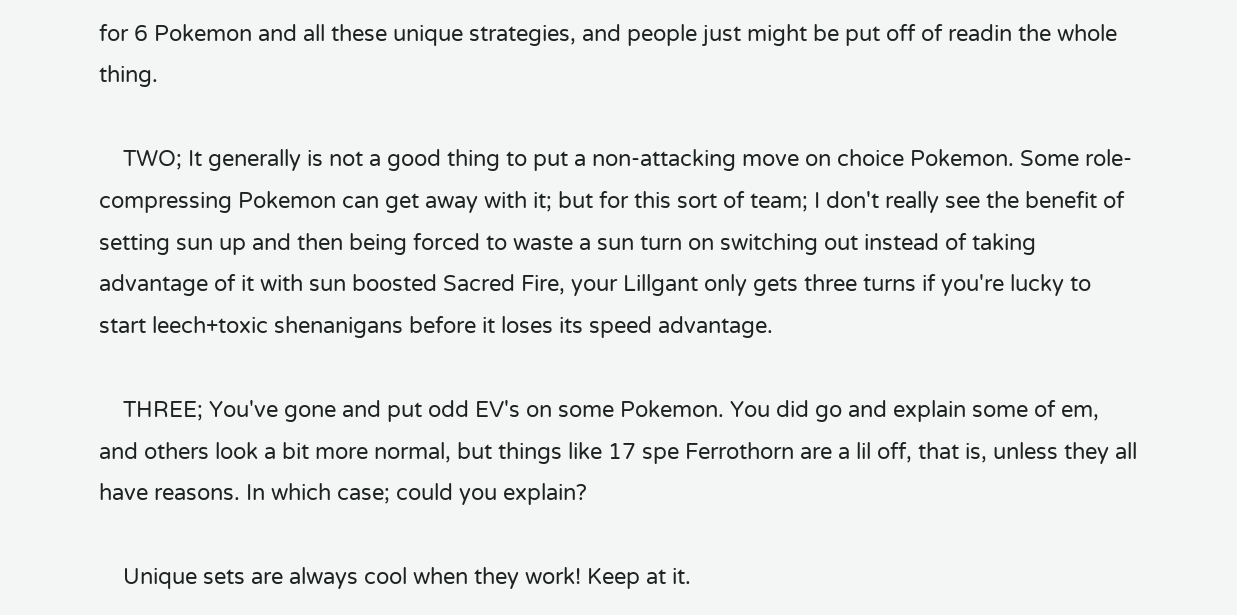for 6 Pokemon and all these unique strategies, and people just might be put off of readin the whole thing.

    TWO; It generally is not a good thing to put a non-attacking move on choice Pokemon. Some role-compressing Pokemon can get away with it; but for this sort of team; I don't really see the benefit of setting sun up and then being forced to waste a sun turn on switching out instead of taking advantage of it with sun boosted Sacred Fire, your Lillgant only gets three turns if you're lucky to start leech+toxic shenanigans before it loses its speed advantage.

    THREE; You've gone and put odd EV's on some Pokemon. You did go and explain some of em, and others look a bit more normal, but things like 17 spe Ferrothorn are a lil off, that is, unless they all have reasons. In which case; could you explain?

    Unique sets are always cool when they work! Keep at it.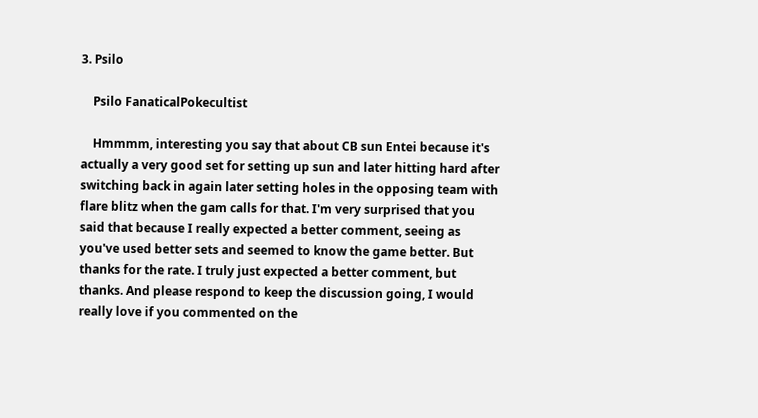3. Psilo

    Psilo FanaticalPokecultist

    Hmmmm, interesting you say that about CB sun Entei because it's actually a very good set for setting up sun and later hitting hard after switching back in again later setting holes in the opposing team with flare blitz when the gam calls for that. I'm very surprised that you said that because I really expected a better comment, seeing as you've used better sets and seemed to know the game better. But thanks for the rate. I truly just expected a better comment, but thanks. And please respond to keep the discussion going, I would really love if you commented on the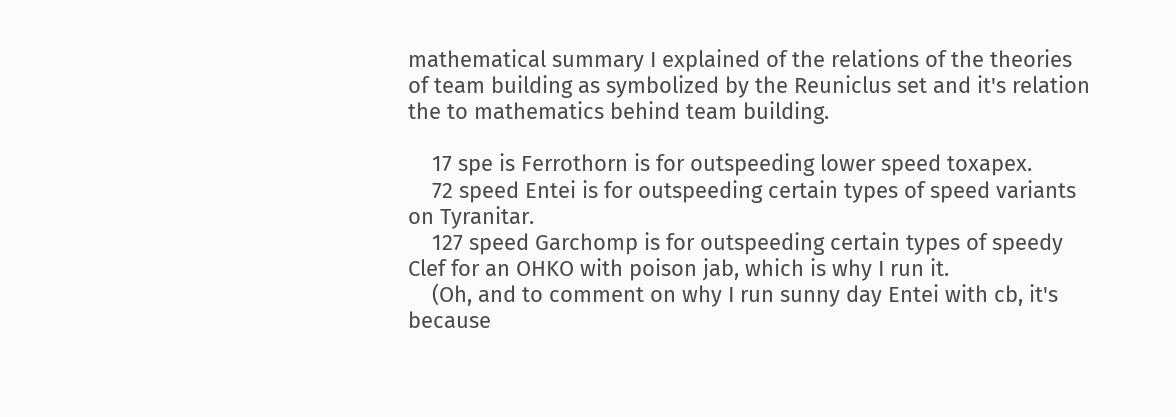mathematical summary I explained of the relations of the theories of team building as symbolized by the Reuniclus set and it's relation the to mathematics behind team building.

    17 spe is Ferrothorn is for outspeeding lower speed toxapex.
    72 speed Entei is for outspeeding certain types of speed variants on Tyranitar.
    127 speed Garchomp is for outspeeding certain types of speedy Clef for an OHKO with poison jab, which is why I run it.
    (Oh, and to comment on why I run sunny day Entei with cb, it's because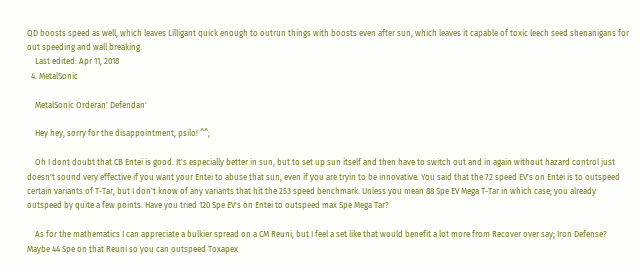QD boosts speed as well, which leaves Lilligant quick enough to outrun things with boosts even after sun, which leaves it capable of toxic leech seed shenanigans for out speeding and wall breaking.
    Last edited: Apr 11, 2018
  4. MetalSonic

    MetalSonic Orderan' Defendan'

    Hey hey, sorry for the disappointment, psilo! ^^;

    Oh I dont doubt that CB Entei is good. It's especially better in sun, but to set up sun itself and then have to switch out and in again without hazard control just doesn't sound very effective if you want your Entei to abuse that sun, even if you are tryin to be innovative. You said that the 72 speed EV's on Entei is to outspeed certain variants of T-Tar, but I don't know of any variants that hit the 253 speed benchmark. Unless you mean 88 Spe EV Mega T-Tar in which case; you already outspeed by quite a few points. Have you tried 120 Spe EV's on Entei to outspeed max Spe Mega Tar?

    As for the mathematics I can appreciate a bulkier spread on a CM Reuni, but I feel a set like that would benefit a lot more from Recover over say; Iron Defense? Maybe 44 Spe on that Reuni so you can outspeed Toxapex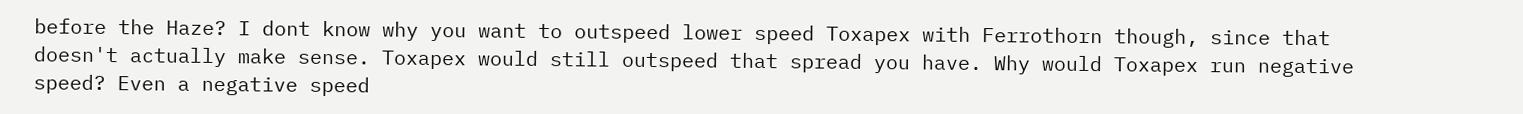before the Haze? I dont know why you want to outspeed lower speed Toxapex with Ferrothorn though, since that doesn't actually make sense. Toxapex would still outspeed that spread you have. Why would Toxapex run negative speed? Even a negative speed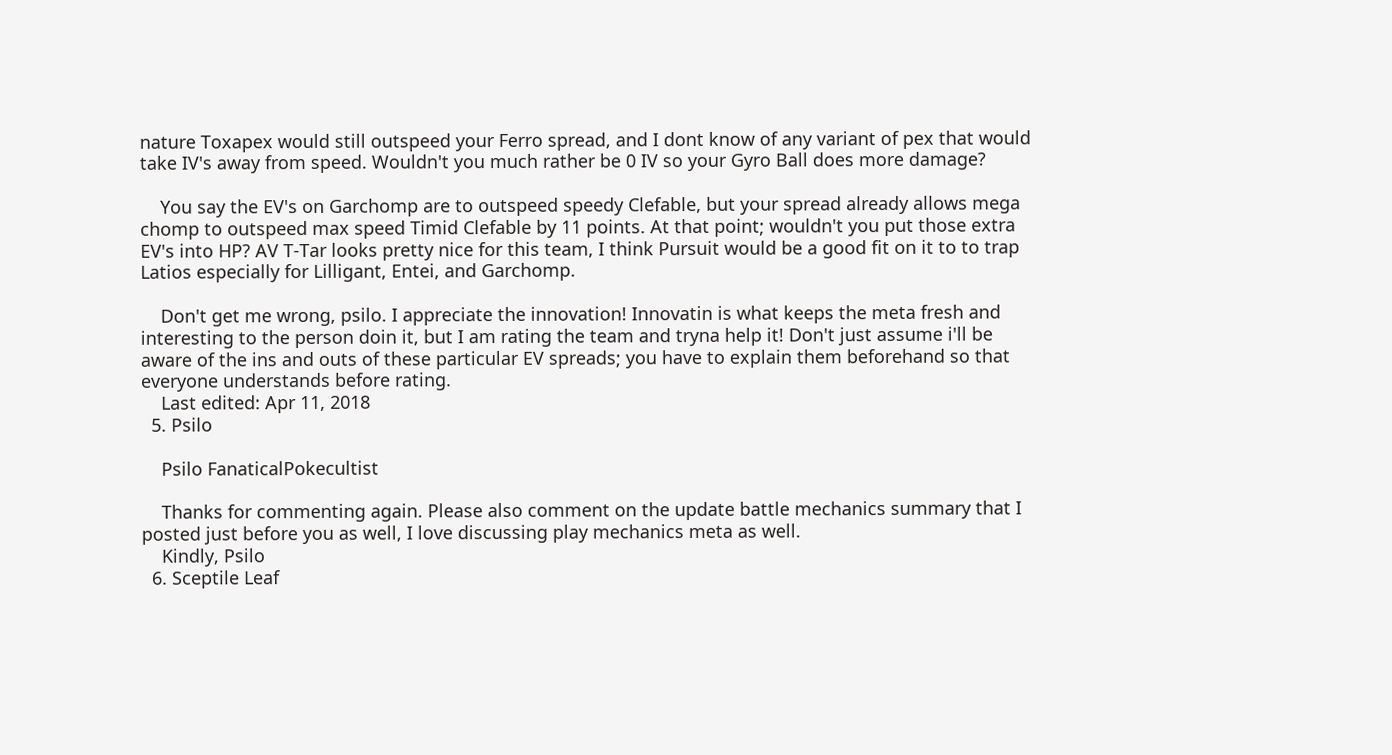nature Toxapex would still outspeed your Ferro spread, and I dont know of any variant of pex that would take IV's away from speed. Wouldn't you much rather be 0 IV so your Gyro Ball does more damage?

    You say the EV's on Garchomp are to outspeed speedy Clefable, but your spread already allows mega chomp to outspeed max speed Timid Clefable by 11 points. At that point; wouldn't you put those extra EV's into HP? AV T-Tar looks pretty nice for this team, I think Pursuit would be a good fit on it to to trap Latios especially for Lilligant, Entei, and Garchomp.

    Don't get me wrong, psilo. I appreciate the innovation! Innovatin is what keeps the meta fresh and interesting to the person doin it, but I am rating the team and tryna help it! Don't just assume i'll be aware of the ins and outs of these particular EV spreads; you have to explain them beforehand so that everyone understands before rating.
    Last edited: Apr 11, 2018
  5. Psilo

    Psilo FanaticalPokecultist

    Thanks for commenting again. Please also comment on the update battle mechanics summary that I posted just before you as well, I love discussing play mechanics meta as well.
    Kindly, Psilo
  6. Sceptile Leaf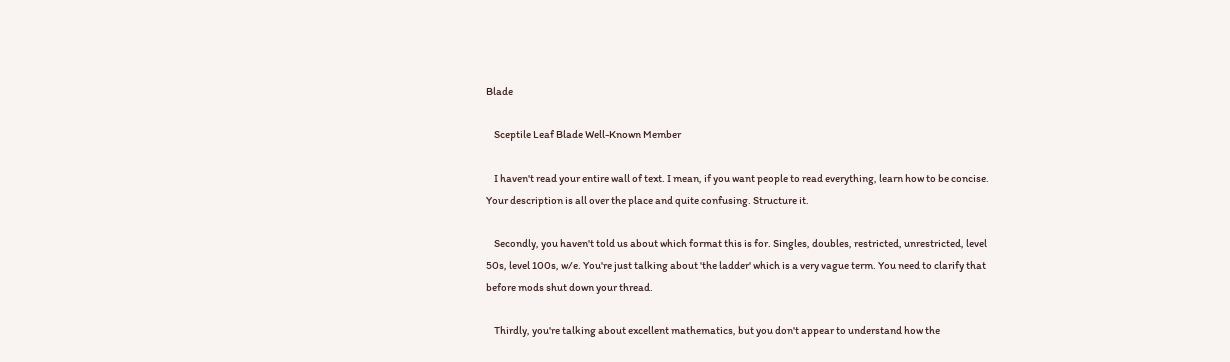Blade

    Sceptile Leaf Blade Well-Known Member

    I haven't read your entire wall of text. I mean, if you want people to read everything, learn how to be concise. Your description is all over the place and quite confusing. Structure it.

    Secondly, you haven't told us about which format this is for. Singles, doubles, restricted, unrestricted, level 50s, level 100s, w/e. You're just talking about 'the ladder' which is a very vague term. You need to clarify that before mods shut down your thread.

    Thirdly, you're talking about excellent mathematics, but you don't appear to understand how the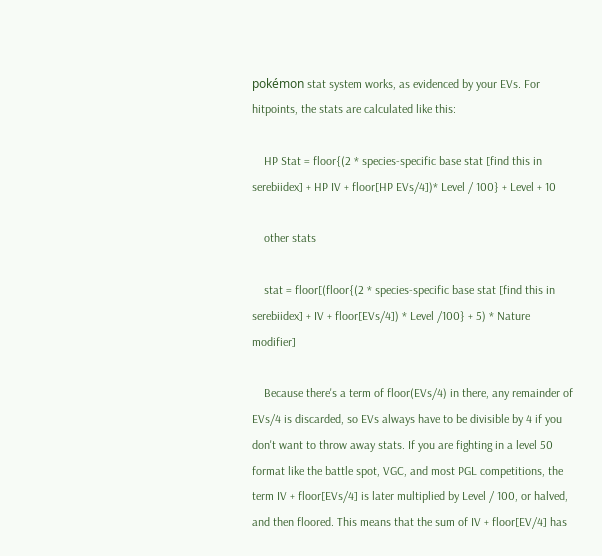pokémon stat system works, as evidenced by your EVs. For hitpoints, the stats are calculated like this:

    HP Stat = floor{(2 * species-specific base stat [find this in serebiidex] + HP IV + floor[HP EVs/4])* Level / 100} + Level + 10

    other stats

    stat = floor[(floor{(2 * species-specific base stat [find this in serebiidex] + IV + floor[EVs/4]) * Level /100} + 5) * Nature modifier]

    Because there's a term of floor(EVs/4) in there, any remainder of EVs/4 is discarded, so EVs always have to be divisible by 4 if you don't want to throw away stats. If you are fighting in a level 50 format like the battle spot, VGC, and most PGL competitions, the term IV + floor[EVs/4] is later multiplied by Level / 100, or halved, and then floored. This means that the sum of IV + floor[EV/4] has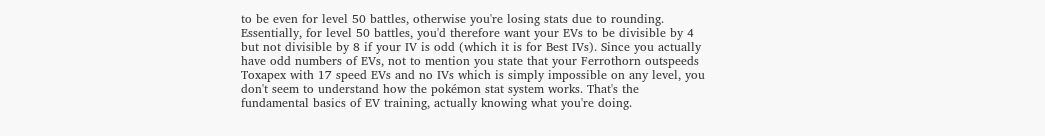to be even for level 50 battles, otherwise you're losing stats due to rounding. Essentially, for level 50 battles, you'd therefore want your EVs to be divisible by 4 but not divisible by 8 if your IV is odd (which it is for Best IVs). Since you actually have odd numbers of EVs, not to mention you state that your Ferrothorn outspeeds Toxapex with 17 speed EVs and no IVs which is simply impossible on any level, you don't seem to understand how the pokémon stat system works. That's the fundamental basics of EV training, actually knowing what you're doing.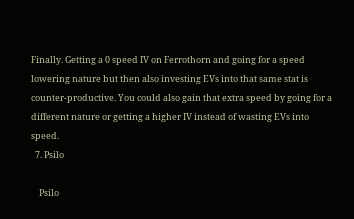Finally. Getting a 0 speed IV on Ferrothorn and going for a speed lowering nature but then also investing EVs into that same stat is counter-productive. You could also gain that extra speed by going for a different nature or getting a higher IV instead of wasting EVs into speed.
  7. Psilo

    Psilo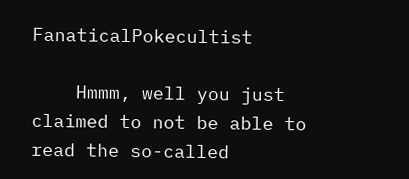FanaticalPokecultist

    Hmmm, well you just claimed to not be able to read the so-called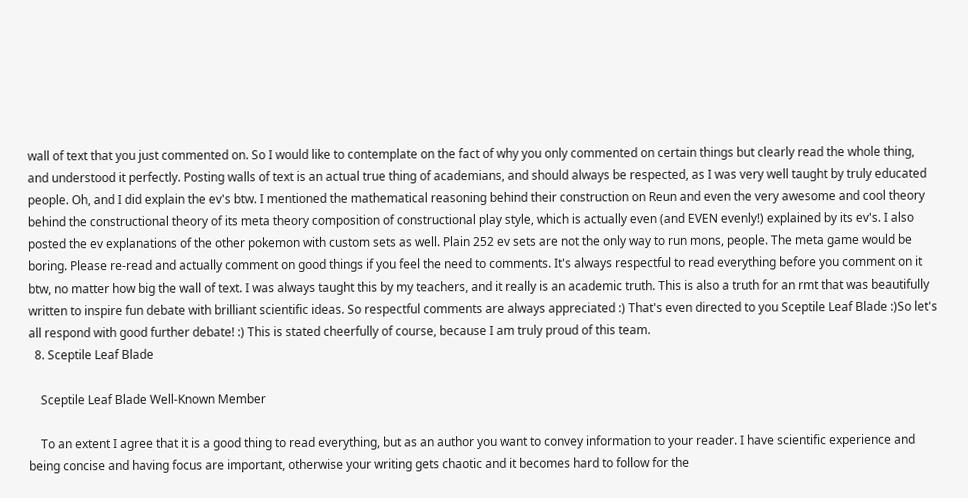wall of text that you just commented on. So I would like to contemplate on the fact of why you only commented on certain things but clearly read the whole thing, and understood it perfectly. Posting walls of text is an actual true thing of academians, and should always be respected, as I was very well taught by truly educated people. Oh, and I did explain the ev's btw. I mentioned the mathematical reasoning behind their construction on Reun and even the very awesome and cool theory behind the constructional theory of its meta theory composition of constructional play style, which is actually even (and EVEN evenly!) explained by its ev's. I also posted the ev explanations of the other pokemon with custom sets as well. Plain 252 ev sets are not the only way to run mons, people. The meta game would be boring. Please re-read and actually comment on good things if you feel the need to comments. It's always respectful to read everything before you comment on it btw, no matter how big the wall of text. I was always taught this by my teachers, and it really is an academic truth. This is also a truth for an rmt that was beautifully written to inspire fun debate with brilliant scientific ideas. So respectful comments are always appreciated :) That's even directed to you Sceptile Leaf Blade :)So let's all respond with good further debate! :) This is stated cheerfully of course, because I am truly proud of this team.
  8. Sceptile Leaf Blade

    Sceptile Leaf Blade Well-Known Member

    To an extent I agree that it is a good thing to read everything, but as an author you want to convey information to your reader. I have scientific experience and being concise and having focus are important, otherwise your writing gets chaotic and it becomes hard to follow for the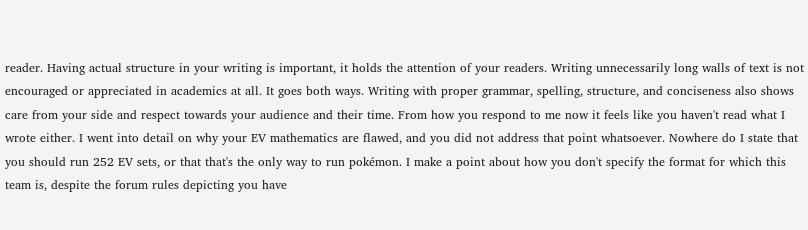reader. Having actual structure in your writing is important, it holds the attention of your readers. Writing unnecessarily long walls of text is not encouraged or appreciated in academics at all. It goes both ways. Writing with proper grammar, spelling, structure, and conciseness also shows care from your side and respect towards your audience and their time. From how you respond to me now it feels like you haven't read what I wrote either. I went into detail on why your EV mathematics are flawed, and you did not address that point whatsoever. Nowhere do I state that you should run 252 EV sets, or that that's the only way to run pokémon. I make a point about how you don't specify the format for which this team is, despite the forum rules depicting you have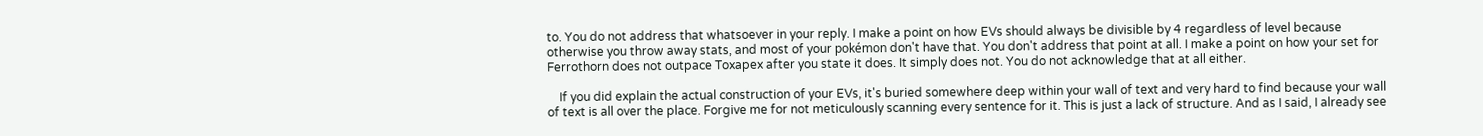to. You do not address that whatsoever in your reply. I make a point on how EVs should always be divisible by 4 regardless of level because otherwise you throw away stats, and most of your pokémon don't have that. You don't address that point at all. I make a point on how your set for Ferrothorn does not outpace Toxapex after you state it does. It simply does not. You do not acknowledge that at all either.

    If you did explain the actual construction of your EVs, it's buried somewhere deep within your wall of text and very hard to find because your wall of text is all over the place. Forgive me for not meticulously scanning every sentence for it. This is just a lack of structure. And as I said, I already see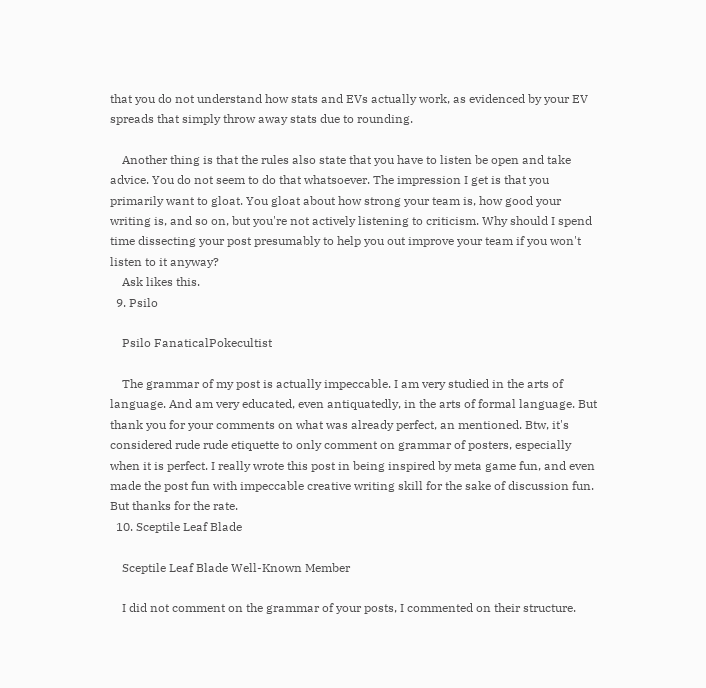that you do not understand how stats and EVs actually work, as evidenced by your EV spreads that simply throw away stats due to rounding.

    Another thing is that the rules also state that you have to listen be open and take advice. You do not seem to do that whatsoever. The impression I get is that you primarily want to gloat. You gloat about how strong your team is, how good your writing is, and so on, but you're not actively listening to criticism. Why should I spend time dissecting your post presumably to help you out improve your team if you won't listen to it anyway?
    Ask likes this.
  9. Psilo

    Psilo FanaticalPokecultist

    The grammar of my post is actually impeccable. I am very studied in the arts of language. And am very educated, even antiquatedly, in the arts of formal language. But thank you for your comments on what was already perfect, an mentioned. Btw, it's considered rude rude etiquette to only comment on grammar of posters, especially when it is perfect. I really wrote this post in being inspired by meta game fun, and even made the post fun with impeccable creative writing skill for the sake of discussion fun. But thanks for the rate.
  10. Sceptile Leaf Blade

    Sceptile Leaf Blade Well-Known Member

    I did not comment on the grammar of your posts, I commented on their structure.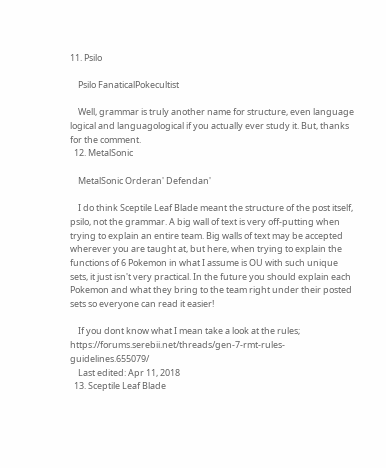11. Psilo

    Psilo FanaticalPokecultist

    Well, grammar is truly another name for structure, even language logical and languagological if you actually ever study it. But, thanks for the comment.
  12. MetalSonic

    MetalSonic Orderan' Defendan'

    I do think Sceptile Leaf Blade meant the structure of the post itself, psilo, not the grammar. A big wall of text is very off-putting when trying to explain an entire team. Big walls of text may be accepted wherever you are taught at, but here, when trying to explain the functions of 6 Pokemon in what I assume is OU with such unique sets, it just isn't very practical. In the future you should explain each Pokemon and what they bring to the team right under their posted sets so everyone can read it easier!

    If you dont know what I mean take a look at the rules; https://forums.serebii.net/threads/gen-7-rmt-rules-guidelines.655079/
    Last edited: Apr 11, 2018
  13. Sceptile Leaf Blade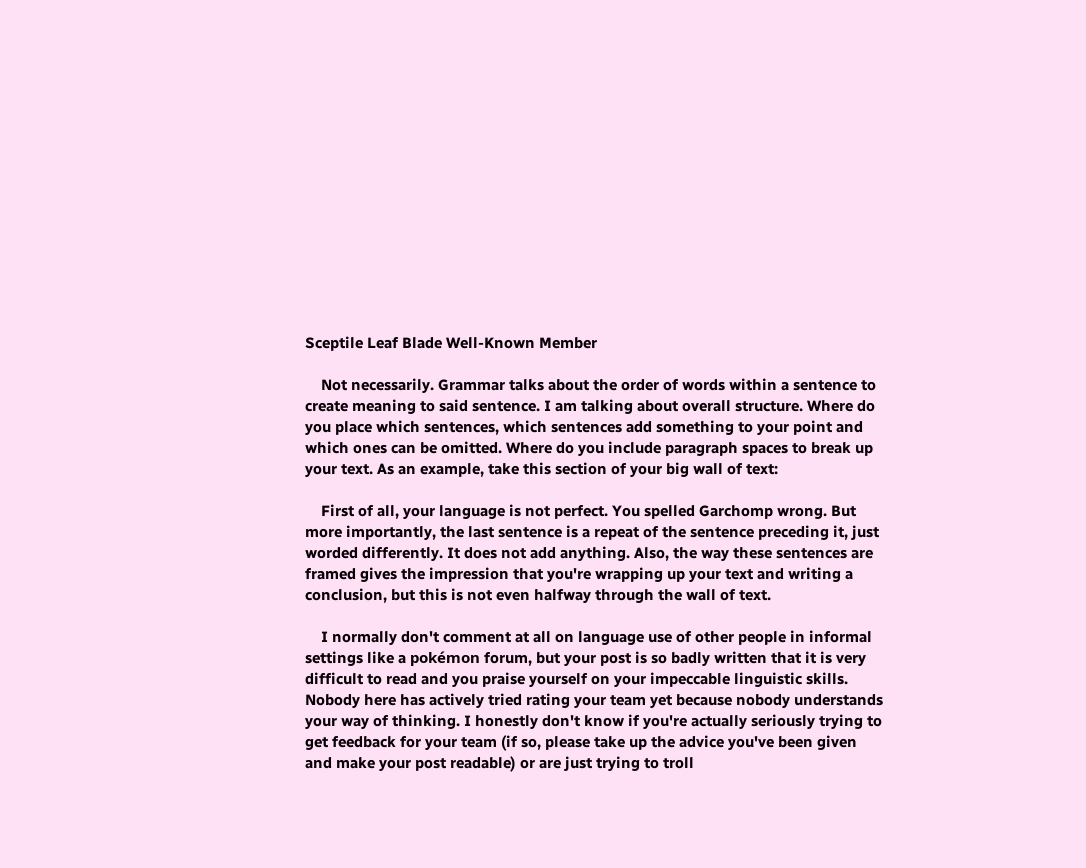Sceptile Leaf Blade Well-Known Member

    Not necessarily. Grammar talks about the order of words within a sentence to create meaning to said sentence. I am talking about overall structure. Where do you place which sentences, which sentences add something to your point and which ones can be omitted. Where do you include paragraph spaces to break up your text. As an example, take this section of your big wall of text:

    First of all, your language is not perfect. You spelled Garchomp wrong. But more importantly, the last sentence is a repeat of the sentence preceding it, just worded differently. It does not add anything. Also, the way these sentences are framed gives the impression that you're wrapping up your text and writing a conclusion, but this is not even halfway through the wall of text.

    I normally don't comment at all on language use of other people in informal settings like a pokémon forum, but your post is so badly written that it is very difficult to read and you praise yourself on your impeccable linguistic skills. Nobody here has actively tried rating your team yet because nobody understands your way of thinking. I honestly don't know if you're actually seriously trying to get feedback for your team (if so, please take up the advice you've been given and make your post readable) or are just trying to troll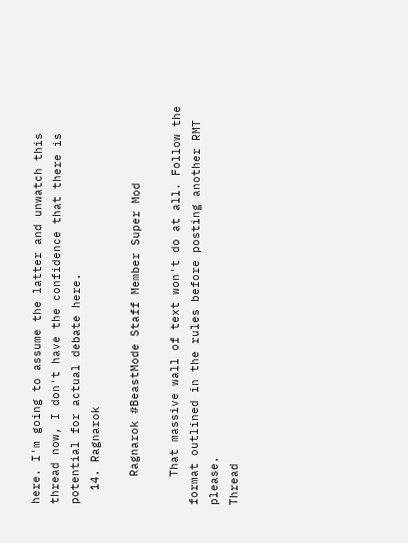here. I'm going to assume the latter and unwatch this thread now, I don't have the confidence that there is potential for actual debate here.
  14. Ragnarok

    Ragnarok #BeastMode Staff Member Super Mod

    That massive wall of text won't do at all. Follow the format outlined in the rules before posting another RMT please.
Thread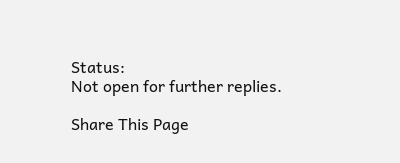Status:
Not open for further replies.

Share This Page